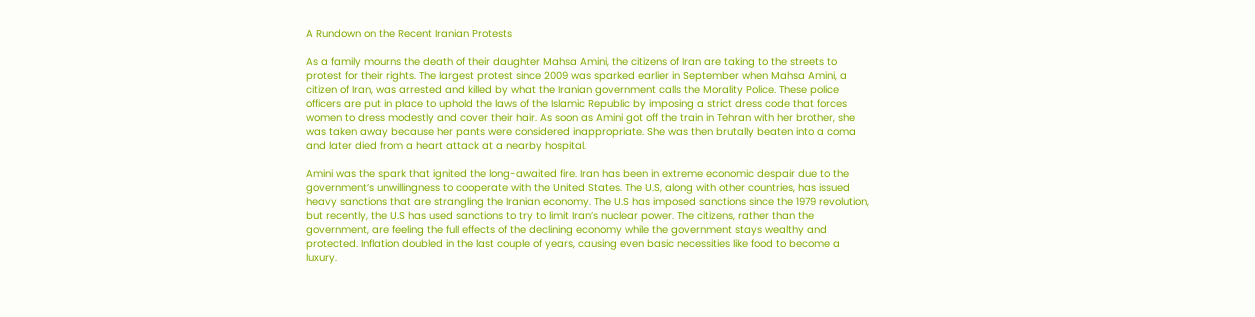A Rundown on the Recent Iranian Protests

As a family mourns the death of their daughter Mahsa Amini, the citizens of Iran are taking to the streets to protest for their rights. The largest protest since 2009 was sparked earlier in September when Mahsa Amini, a citizen of Iran, was arrested and killed by what the Iranian government calls the Morality Police. These police officers are put in place to uphold the laws of the Islamic Republic by imposing a strict dress code that forces women to dress modestly and cover their hair. As soon as Amini got off the train in Tehran with her brother, she was taken away because her pants were considered inappropriate. She was then brutally beaten into a coma and later died from a heart attack at a nearby hospital.

Amini was the spark that ignited the long-awaited fire. Iran has been in extreme economic despair due to the government’s unwillingness to cooperate with the United States. The U.S, along with other countries, has issued heavy sanctions that are strangling the Iranian economy. The U.S has imposed sanctions since the 1979 revolution, but recently, the U.S has used sanctions to try to limit Iran’s nuclear power. The citizens, rather than the government, are feeling the full effects of the declining economy while the government stays wealthy and protected. Inflation doubled in the last couple of years, causing even basic necessities like food to become a luxury.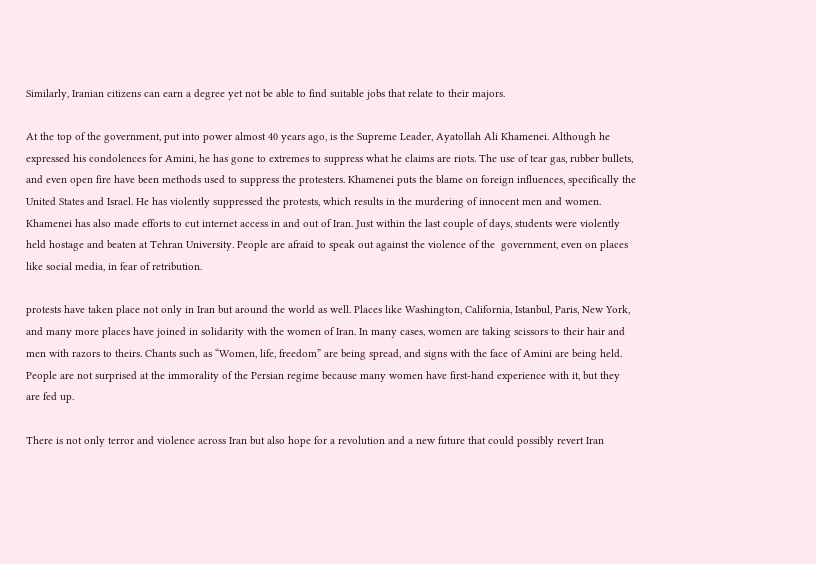Similarly, Iranian citizens can earn a degree yet not be able to find suitable jobs that relate to their majors.

At the top of the government, put into power almost 40 years ago, is the Supreme Leader, Ayatollah Ali Khamenei. Although he expressed his condolences for Amini, he has gone to extremes to suppress what he claims are riots. The use of tear gas, rubber bullets, and even open fire have been methods used to suppress the protesters. Khamenei puts the blame on foreign influences, specifically the United States and Israel. He has violently suppressed the protests, which results in the murdering of innocent men and women. Khamenei has also made efforts to cut internet access in and out of Iran. Just within the last couple of days, students were violently held hostage and beaten at Tehran University. People are afraid to speak out against the violence of the  government, even on places like social media, in fear of retribution.

protests have taken place not only in Iran but around the world as well. Places like Washington, California, Istanbul, Paris, New York, and many more places have joined in solidarity with the women of Iran. In many cases, women are taking scissors to their hair and men with razors to theirs. Chants such as “Women, life, freedom” are being spread, and signs with the face of Amini are being held. People are not surprised at the immorality of the Persian regime because many women have first-hand experience with it, but they are fed up.

There is not only terror and violence across Iran but also hope for a revolution and a new future that could possibly revert Iran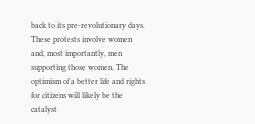back to its pre-revolutionary days. These protests involve women and, most importantly, men supporting those women. The optimism of a better life and rights for citizens will likely be the catalyst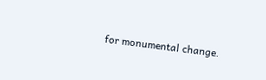for monumental change.